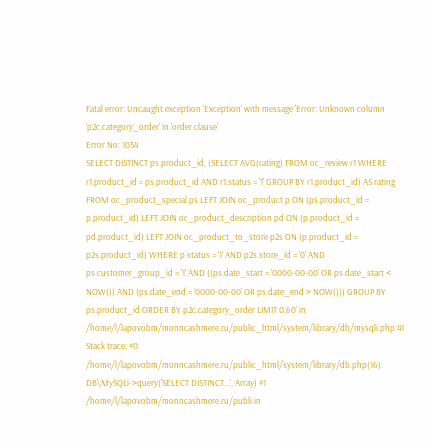Fatal error: Uncaught exception 'Exception' with message 'Error: Unknown column 'p2c.category_order' in 'order clause'
Error No: 1054
SELECT DISTINCT ps.product_id, (SELECT AVG(rating) FROM oc_review r1 WHERE r1.product_id = ps.product_id AND r1.status = '1' GROUP BY r1.product_id) AS rating FROM oc_product_special ps LEFT JOIN oc_product p ON (ps.product_id = p.product_id) LEFT JOIN oc_product_description pd ON (p.product_id = pd.product_id) LEFT JOIN oc_product_to_store p2s ON (p.product_id = p2s.product_id) WHERE p.status = '1' AND p2s.store_id = '0' AND ps.customer_group_id = '1' AND ((ps.date_start = '0000-00-00' OR ps.date_start < NOW()) AND (ps.date_end = '0000-00-00' OR ps.date_end > NOW())) GROUP BY ps.product_id ORDER BY p2c.category_order LIMIT 0,60' in /home/l/lapovobm/monncashmere.ru/public_html/system/library/db/mysqli.php:41 Stack trace: #0 /home/l/lapovobm/monncashmere.ru/public_html/system/library/db.php(16): DB\MySQLi->query('SELECT DISTINCT...', Array) #1 /home/l/lapovobm/monncashmere.ru/publi in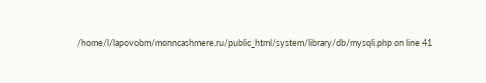/home/l/lapovobm/monncashmere.ru/public_html/system/library/db/mysqli.php on line 41